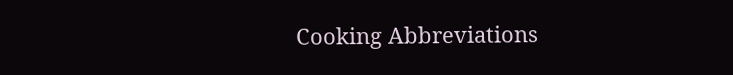Cooking Abbreviations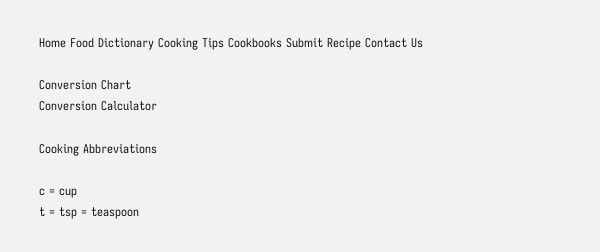Home Food Dictionary Cooking Tips Cookbooks Submit Recipe Contact Us

Conversion Chart
Conversion Calculator

Cooking Abbreviations

c = cup
t = tsp = teaspoon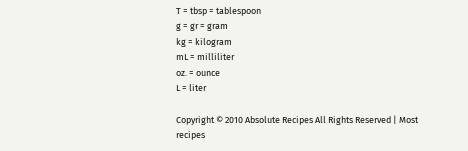T = tbsp = tablespoon
g = gr = gram
kg = kilogram
mL = milliliter
oz. = ounce
L = liter

Copyright © 2010 Absolute Recipes All Rights Reserved | Most recipes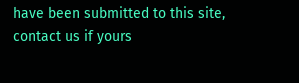have been submitted to this site, contact us if yours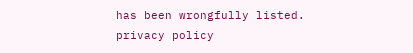has been wrongfully listed.
privacy policy